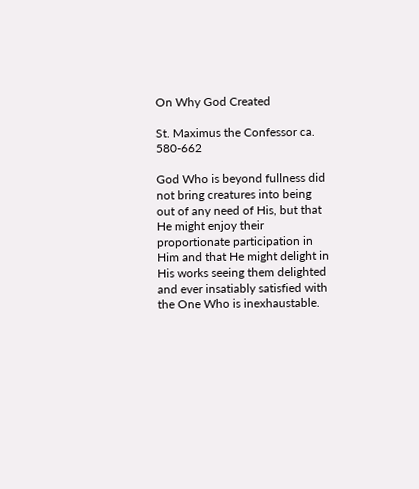On Why God Created

St. Maximus the Confessor ca. 580-662

God Who is beyond fullness did not bring creatures into being out of any need of His, but that He might enjoy their proportionate participation in Him and that He might delight in His works seeing them delighted and ever insatiably satisfied with the One Who is inexhaustable.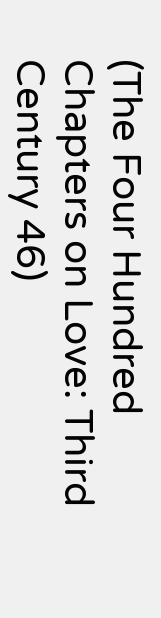(The Four Hundred Chapters on Love: Third Century 46)